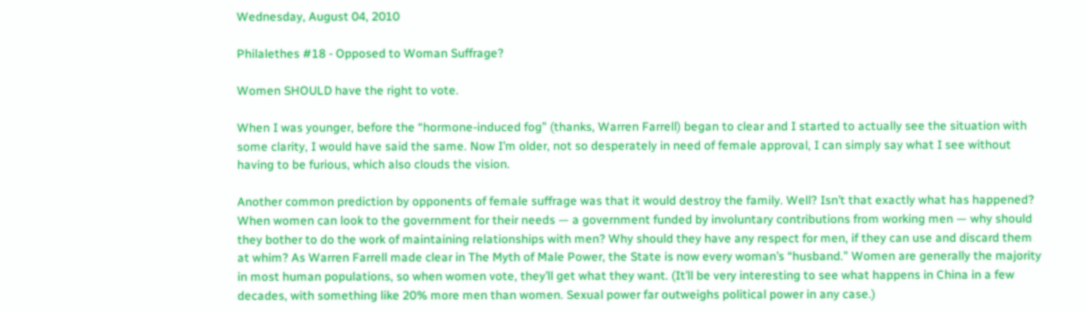Wednesday, August 04, 2010

Philalethes #18 - Opposed to Woman Suffrage?

Women SHOULD have the right to vote.

When I was younger, before the “hormone-induced fog” (thanks, Warren Farrell) began to clear and I started to actually see the situation with some clarity, I would have said the same. Now I’m older, not so desperately in need of female approval, I can simply say what I see without having to be furious, which also clouds the vision.

Another common prediction by opponents of female suffrage was that it would destroy the family. Well? Isn’t that exactly what has happened? When women can look to the government for their needs — a government funded by involuntary contributions from working men — why should they bother to do the work of maintaining relationships with men? Why should they have any respect for men, if they can use and discard them at whim? As Warren Farrell made clear in The Myth of Male Power, the State is now every woman’s “husband.” Women are generally the majority in most human populations, so when women vote, they’ll get what they want. (It’ll be very interesting to see what happens in China in a few decades, with something like 20% more men than women. Sexual power far outweighs political power in any case.)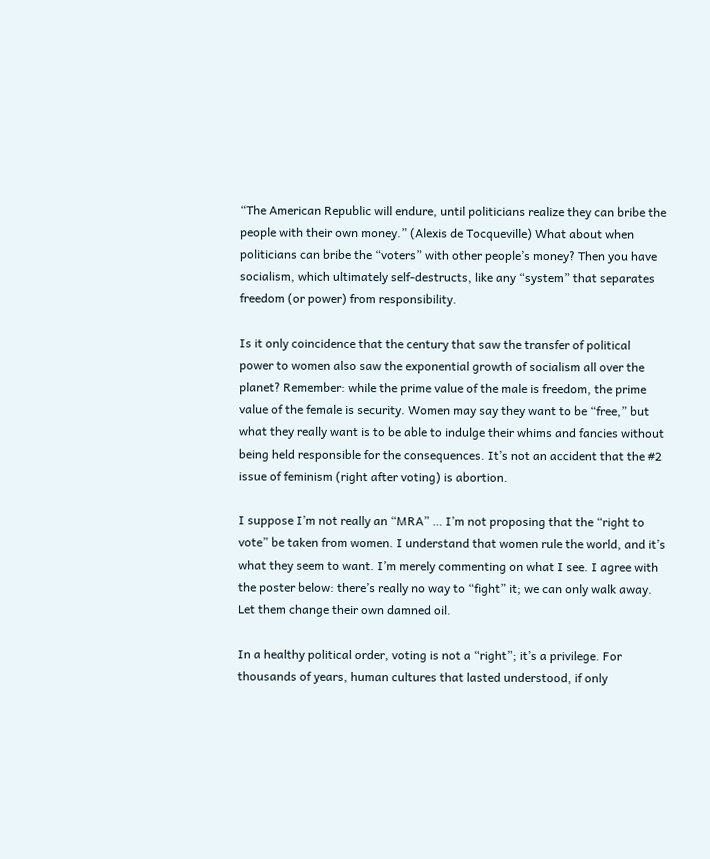“The American Republic will endure, until politicians realize they can bribe the people with their own money.” (Alexis de Tocqueville) What about when politicians can bribe the “voters” with other people’s money? Then you have socialism, which ultimately self-destructs, like any “system” that separates freedom (or power) from responsibility.

Is it only coincidence that the century that saw the transfer of political power to women also saw the exponential growth of socialism all over the planet? Remember: while the prime value of the male is freedom, the prime value of the female is security. Women may say they want to be “free,” but what they really want is to be able to indulge their whims and fancies without being held responsible for the consequences. It’s not an accident that the #2 issue of feminism (right after voting) is abortion.

I suppose I’m not really an “MRA” … I’m not proposing that the “right to vote” be taken from women. I understand that women rule the world, and it’s what they seem to want. I’m merely commenting on what I see. I agree with the poster below: there’s really no way to “fight” it; we can only walk away. Let them change their own damned oil.

In a healthy political order, voting is not a “right”; it’s a privilege. For thousands of years, human cultures that lasted understood, if only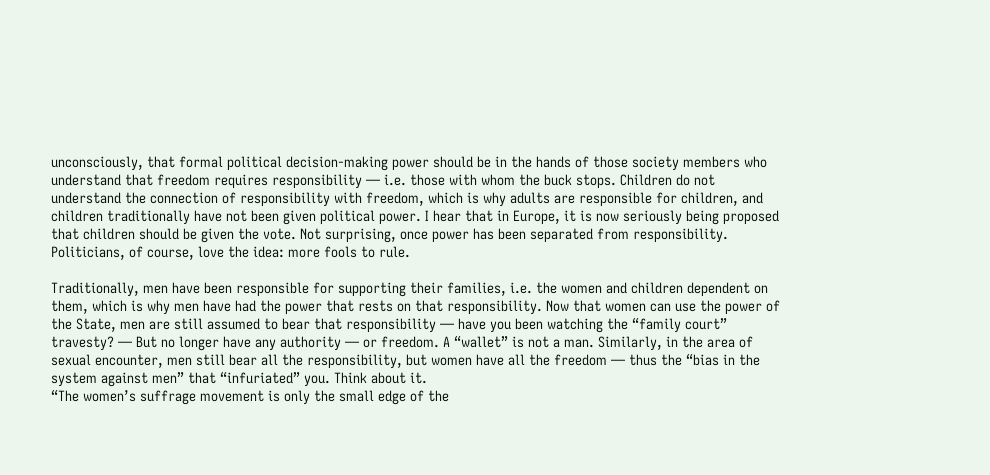unconsciously, that formal political decision-making power should be in the hands of those society members who understand that freedom requires responsibility — i.e. those with whom the buck stops. Children do not understand the connection of responsibility with freedom, which is why adults are responsible for children, and children traditionally have not been given political power. I hear that in Europe, it is now seriously being proposed that children should be given the vote. Not surprising, once power has been separated from responsibility. Politicians, of course, love the idea: more fools to rule.

Traditionally, men have been responsible for supporting their families, i.e. the women and children dependent on them, which is why men have had the power that rests on that responsibility. Now that women can use the power of the State, men are still assumed to bear that responsibility — have you been watching the “family court” travesty? — But no longer have any authority — or freedom. A “wallet” is not a man. Similarly, in the area of sexual encounter, men still bear all the responsibility, but women have all the freedom — thus the “bias in the system against men” that “infuriated” you. Think about it.
“The women’s suffrage movement is only the small edge of the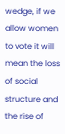wedge, if we allow women to vote it will mean the loss of social structure and the rise of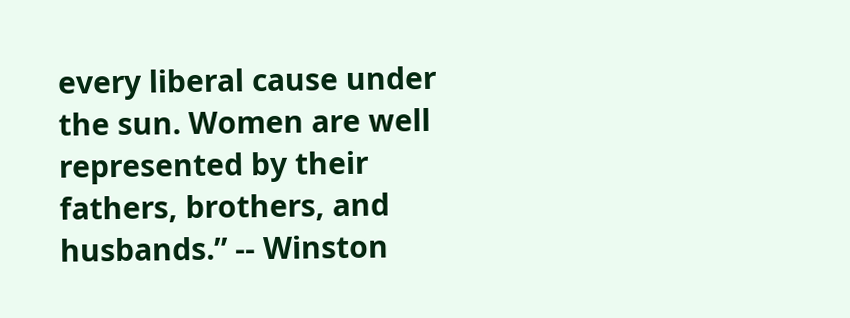every liberal cause under the sun. Women are well represented by their fathers, brothers, and husbands.” -- Winston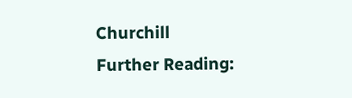Churchill
Further Reading: